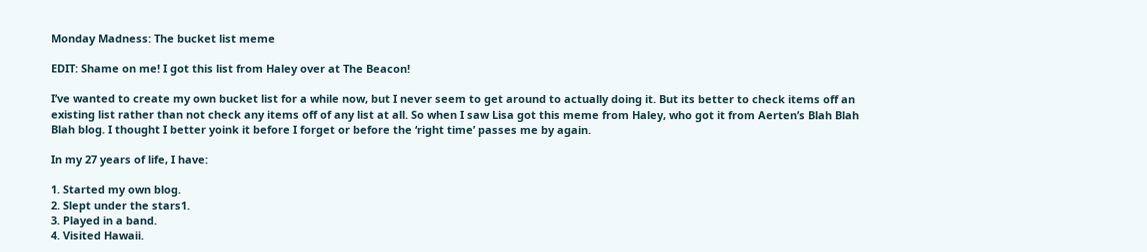Monday Madness: The bucket list meme

EDIT: Shame on me! I got this list from Haley over at The Beacon!

I’ve wanted to create my own bucket list for a while now, but I never seem to get around to actually doing it. But its better to check items off an existing list rather than not check any items off of any list at all. So when I saw Lisa got this meme from Haley, who got it from Aerten’s Blah Blah Blah blog. I thought I better yoink it before I forget or before the ‘right time’ passes me by again.

In my 27 years of life, I have:

1. Started my own blog.
2. Slept under the stars1.
3. Played in a band.
4. Visited Hawaii.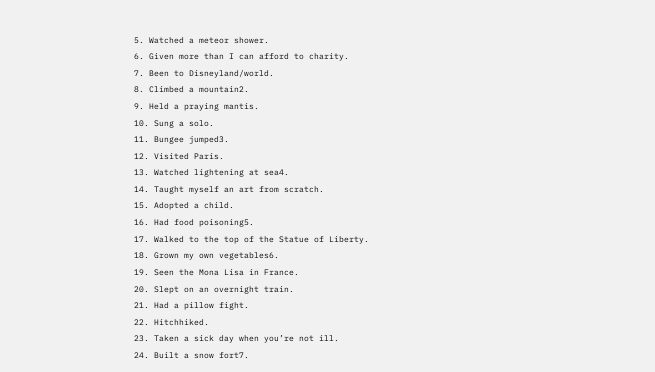5. Watched a meteor shower.
6. Given more than I can afford to charity.
7. Been to Disneyland/world.
8. Climbed a mountain2.
9. Held a praying mantis.
10. Sung a solo.
11. Bungee jumped3.
12. Visited Paris.
13. Watched lightening at sea4.
14. Taught myself an art from scratch.
15. Adopted a child.
16. Had food poisoning5.
17. Walked to the top of the Statue of Liberty.
18. Grown my own vegetables6.
19. Seen the Mona Lisa in France.
20. Slept on an overnight train.
21. Had a pillow fight.
22. Hitchhiked.
23. Taken a sick day when you’re not ill.
24. Built a snow fort7.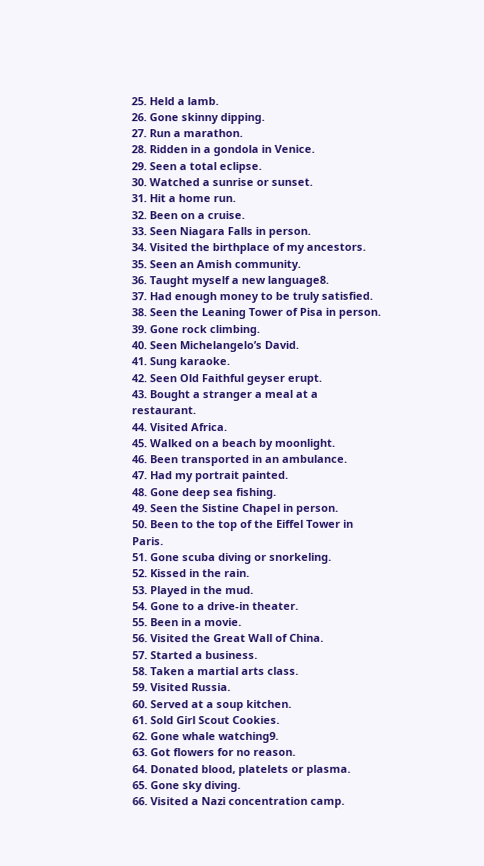25. Held a lamb.
26. Gone skinny dipping.
27. Run a marathon.
28. Ridden in a gondola in Venice.
29. Seen a total eclipse.
30. Watched a sunrise or sunset.
31. Hit a home run.
32. Been on a cruise.
33. Seen Niagara Falls in person.
34. Visited the birthplace of my ancestors.
35. Seen an Amish community.
36. Taught myself a new language8.
37. Had enough money to be truly satisfied.
38. Seen the Leaning Tower of Pisa in person.
39. Gone rock climbing.
40. Seen Michelangelo’s David.
41. Sung karaoke.
42. Seen Old Faithful geyser erupt.
43. Bought a stranger a meal at a restaurant.
44. Visited Africa.
45. Walked on a beach by moonlight.
46. Been transported in an ambulance.
47. Had my portrait painted.
48. Gone deep sea fishing.
49. Seen the Sistine Chapel in person.
50. Been to the top of the Eiffel Tower in Paris.
51. Gone scuba diving or snorkeling.
52. Kissed in the rain.
53. Played in the mud.
54. Gone to a drive-in theater.
55. Been in a movie.
56. Visited the Great Wall of China.
57. Started a business.
58. Taken a martial arts class.
59. Visited Russia.
60. Served at a soup kitchen.
61. Sold Girl Scout Cookies.
62. Gone whale watching9.
63. Got flowers for no reason.
64. Donated blood, platelets or plasma.
65. Gone sky diving.
66. Visited a Nazi concentration camp.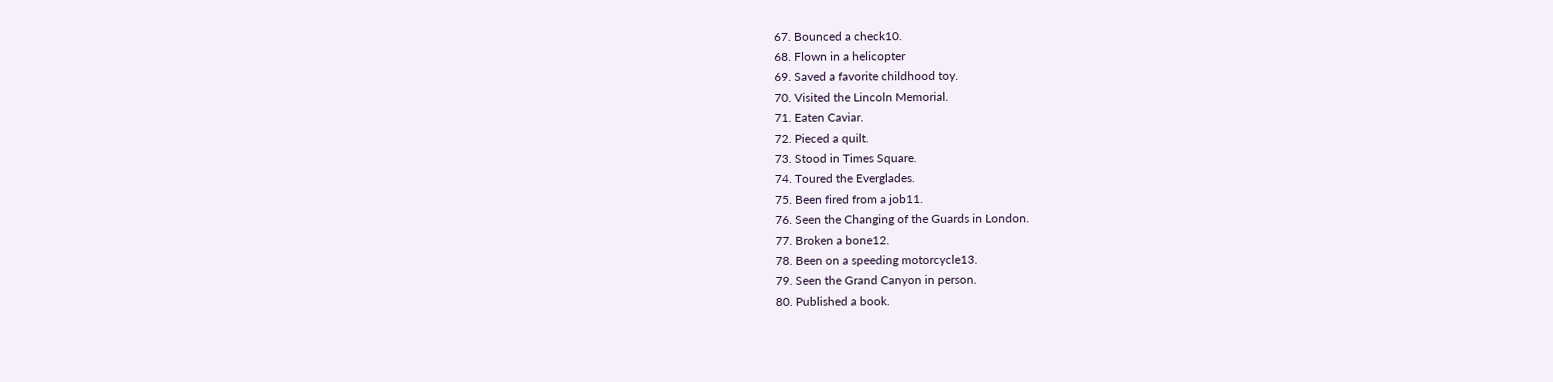67. Bounced a check10.
68. Flown in a helicopter
69. Saved a favorite childhood toy.
70. Visited the Lincoln Memorial.
71. Eaten Caviar.
72. Pieced a quilt.
73. Stood in Times Square.
74. Toured the Everglades.
75. Been fired from a job11.
76. Seen the Changing of the Guards in London.
77. Broken a bone12.
78. Been on a speeding motorcycle13.
79. Seen the Grand Canyon in person.
80. Published a book.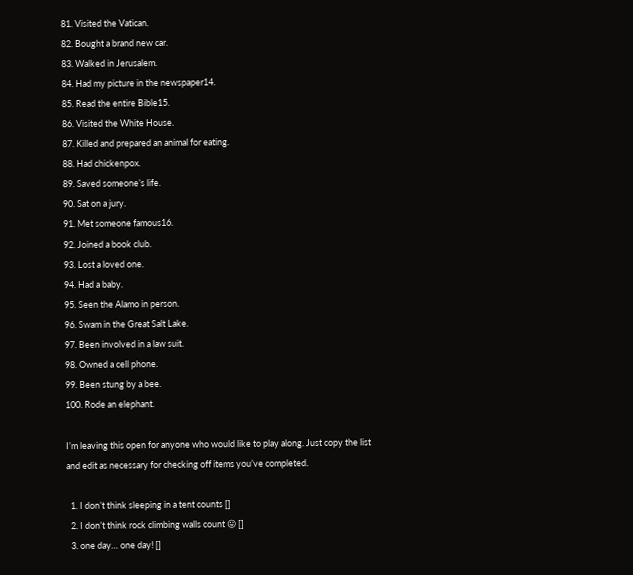81. Visited the Vatican.
82. Bought a brand new car.
83. Walked in Jerusalem.
84. Had my picture in the newspaper14.
85. Read the entire Bible15.
86. Visited the White House.
87. Killed and prepared an animal for eating.
88. Had chickenpox.
89. Saved someone’s life.
90. Sat on a jury.
91. Met someone famous16.
92. Joined a book club.
93. Lost a loved one.
94. Had a baby.
95. Seen the Alamo in person.
96. Swam in the Great Salt Lake.
97. Been involved in a law suit.
98. Owned a cell phone.
99. Been stung by a bee.
100. Rode an elephant.

I’m leaving this open for anyone who would like to play along. Just copy the list and edit as necessary for checking off items you’ve completed.

  1. I don’t think sleeping in a tent counts []
  2. I don’t think rock climbing walls count 😛 []
  3. one day… one day! []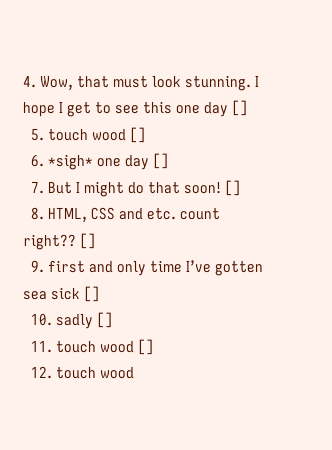4. Wow, that must look stunning. I hope I get to see this one day []
  5. touch wood []
  6. *sigh* one day []
  7. But I might do that soon! []
  8. HTML, CSS and etc. count right?? []
  9. first and only time I’ve gotten sea sick []
  10. sadly []
  11. touch wood []
  12. touch wood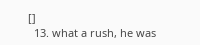[]
  13. what a rush, he was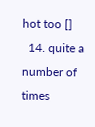hot too []
  14. quite a number of times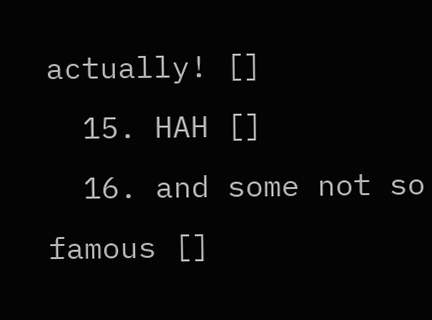actually! []
  15. HAH []
  16. and some not so famous []